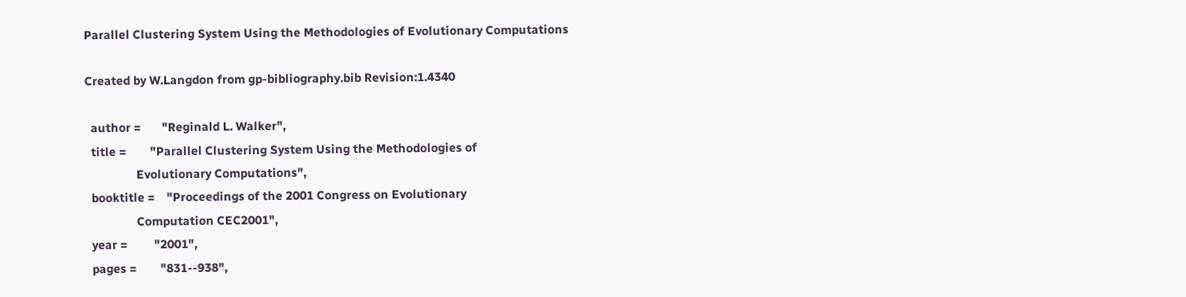Parallel Clustering System Using the Methodologies of Evolutionary Computations

Created by W.Langdon from gp-bibliography.bib Revision:1.4340

  author =       "Reginald L. Walker",
  title =        "Parallel Clustering System Using the Methodologies of
                 Evolutionary Computations",
  booktitle =    "Proceedings of the 2001 Congress on Evolutionary
                 Computation CEC2001",
  year =         "2001",
  pages =        "831--938",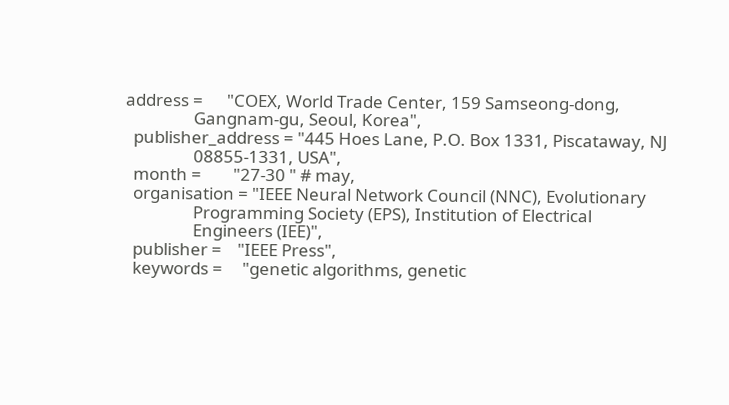address =      "COEX, World Trade Center, 159 Samseong-dong,
                 Gangnam-gu, Seoul, Korea",
  publisher_address = "445 Hoes Lane, P.O. Box 1331, Piscataway, NJ
                 08855-1331, USA",
  month =        "27-30 " # may,
  organisation = "IEEE Neural Network Council (NNC), Evolutionary
                 Programming Society (EPS), Institution of Electrical
                 Engineers (IEE)",
  publisher =    "IEEE Press",
  keywords =     "genetic algorithms, genetic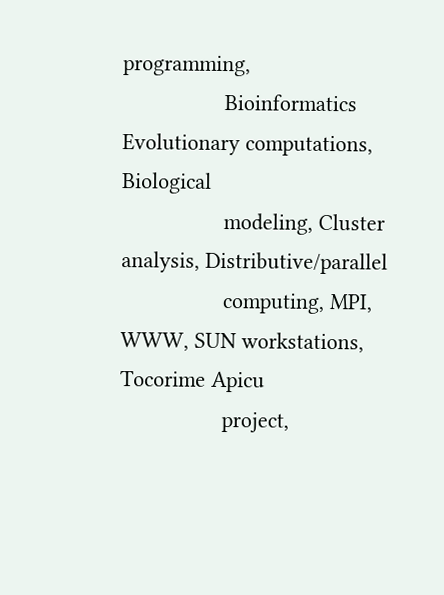programming,
                 Bioinformatics Evolutionary computations, Biological
                 modeling, Cluster analysis, Distributive/parallel
                 computing, MPI, WWW, SUN workstations, Tocorime Apicu
                 project,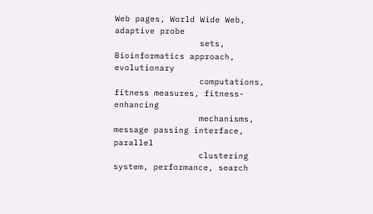Web pages, World Wide Web, adaptive probe
                 sets, Bioinformatics approach, evolutionary
                 computations, fitness measures, fitness-enhancing
                 mechanisms, message passing interface, parallel
                 clustering system, performance, search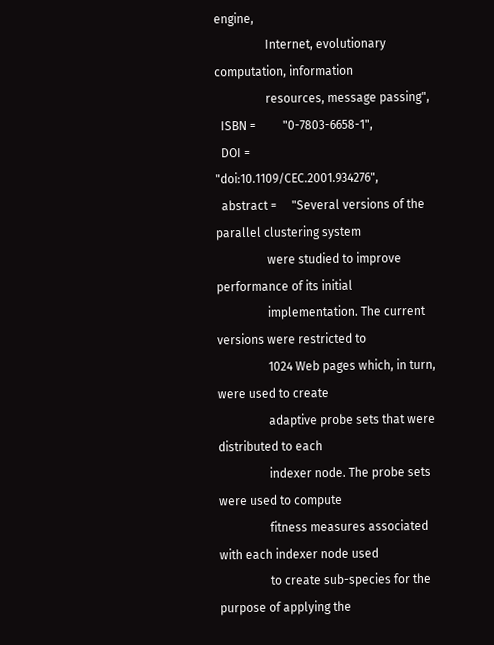engine,
                 Internet, evolutionary computation, information
                 resources, message passing",
  ISBN =         "0-7803-6658-1",
  DOI =          "doi:10.1109/CEC.2001.934276",
  abstract =     "Several versions of the parallel clustering system
                 were studied to improve performance of its initial
                 implementation. The current versions were restricted to
                 1024 Web pages which, in turn, were used to create
                 adaptive probe sets that were distributed to each
                 indexer node. The probe sets were used to compute
                 fitness measures associated with each indexer node used
                 to create sub-species for the purpose of applying the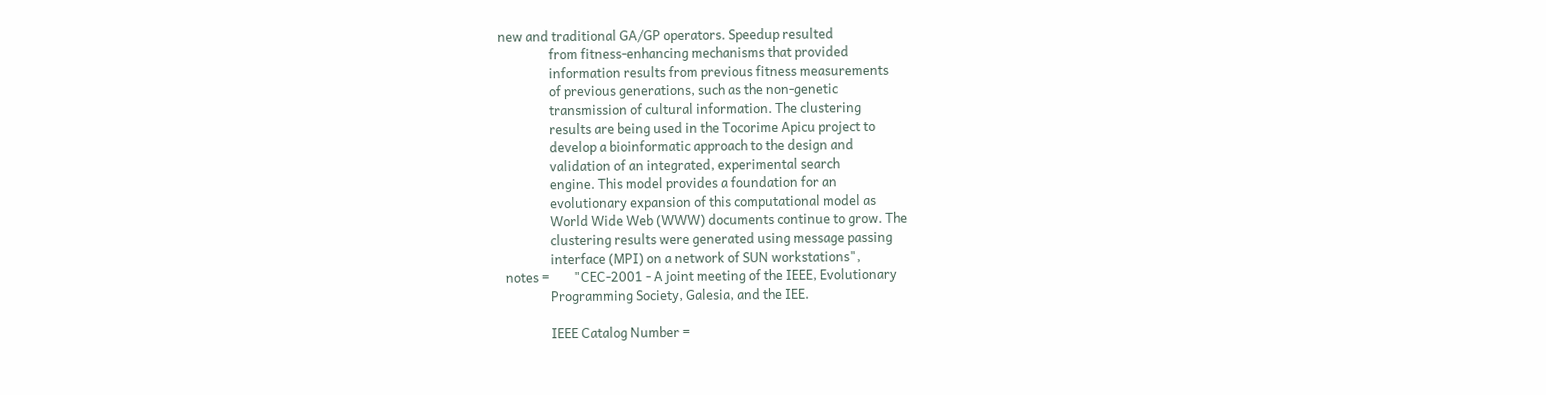new and traditional GA/GP operators. Speedup resulted
                 from fitness-enhancing mechanisms that provided
                 information results from previous fitness measurements
                 of previous generations, such as the non-genetic
                 transmission of cultural information. The clustering
                 results are being used in the Tocorime Apicu project to
                 develop a bioinformatic approach to the design and
                 validation of an integrated, experimental search
                 engine. This model provides a foundation for an
                 evolutionary expansion of this computational model as
                 World Wide Web (WWW) documents continue to grow. The
                 clustering results were generated using message passing
                 interface (MPI) on a network of SUN workstations",
  notes =        "CEC-2001 - A joint meeting of the IEEE, Evolutionary
                 Programming Society, Galesia, and the IEE.

                 IEEE Catalog Number =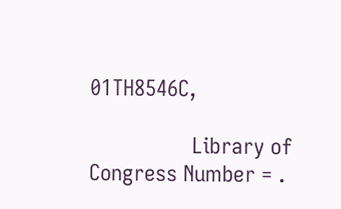01TH8546C,

                 Library of Congress Number = .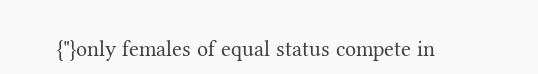{"}only females of equal status compete in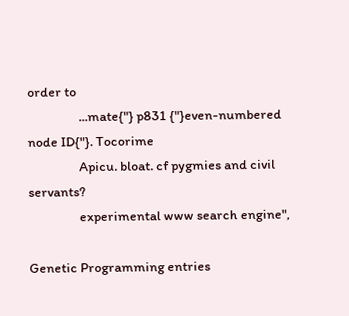order to
                 ...mate{"} p831 {"}even-numbered node ID{"}. Tocorime
                 Apicu. bloat. cf pygmies and civil servants?
                 experimental www search engine",

Genetic Programming entries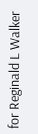for Reginald L Walker